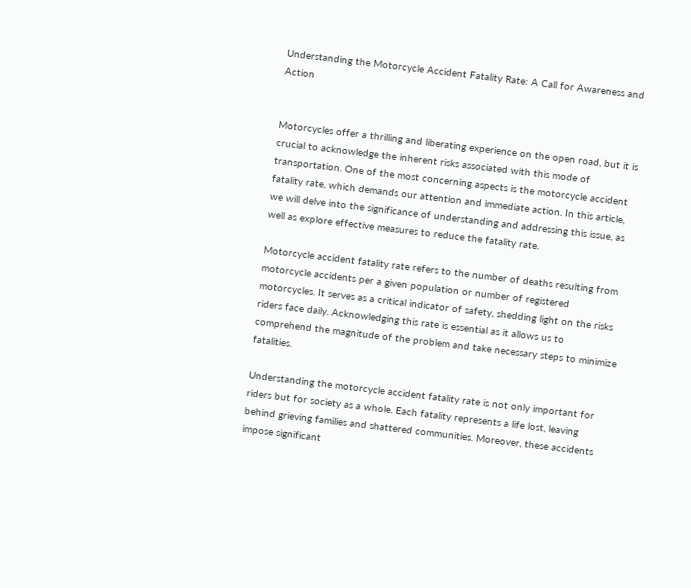Understanding the Motorcycle Accident Fatality Rate: A Call for Awareness and Action


Motorcycles offer a thrilling and liberating experience on the open road, but it is crucial to acknowledge the inherent risks associated with this mode of transportation. One of the most concerning aspects is the motorcycle accident fatality rate, which demands our attention and immediate action. In this article, we will delve into the significance of understanding and addressing this issue, as well as explore effective measures to reduce the fatality rate.

Motorcycle accident fatality rate refers to the number of deaths resulting from motorcycle accidents per a given population or number of registered motorcycles. It serves as a critical indicator of safety, shedding light on the risks riders face daily. Acknowledging this rate is essential as it allows us to comprehend the magnitude of the problem and take necessary steps to minimize fatalities.

Understanding the motorcycle accident fatality rate is not only important for riders but for society as a whole. Each fatality represents a life lost, leaving behind grieving families and shattered communities. Moreover, these accidents impose significant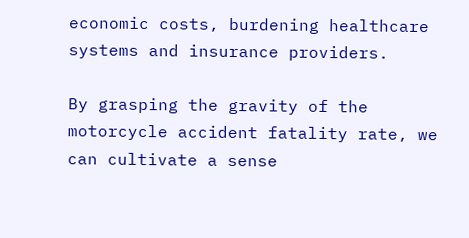economic costs, burdening healthcare systems and insurance providers.

By grasping the gravity of the motorcycle accident fatality rate, we can cultivate a sense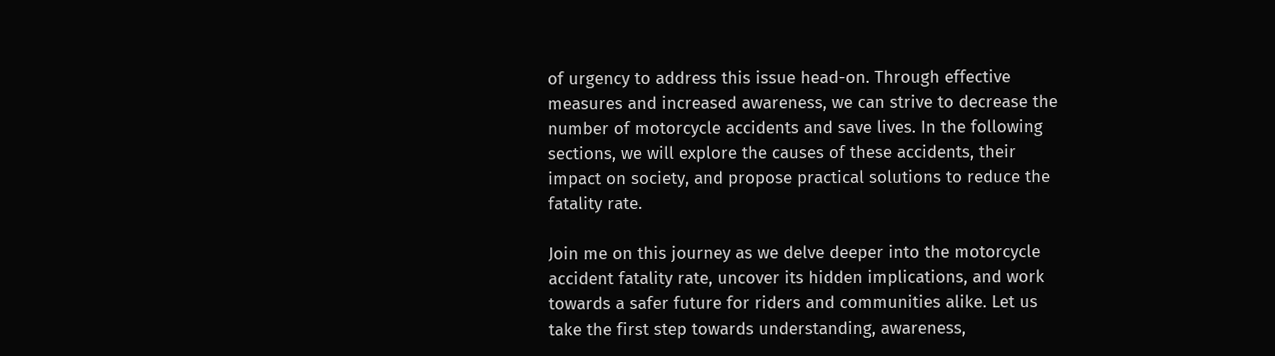of urgency to address this issue head-on. Through effective measures and increased awareness, we can strive to decrease the number of motorcycle accidents and save lives. In the following sections, we will explore the causes of these accidents, their impact on society, and propose practical solutions to reduce the fatality rate.

Join me on this journey as we delve deeper into the motorcycle accident fatality rate, uncover its hidden implications, and work towards a safer future for riders and communities alike. Let us take the first step towards understanding, awareness,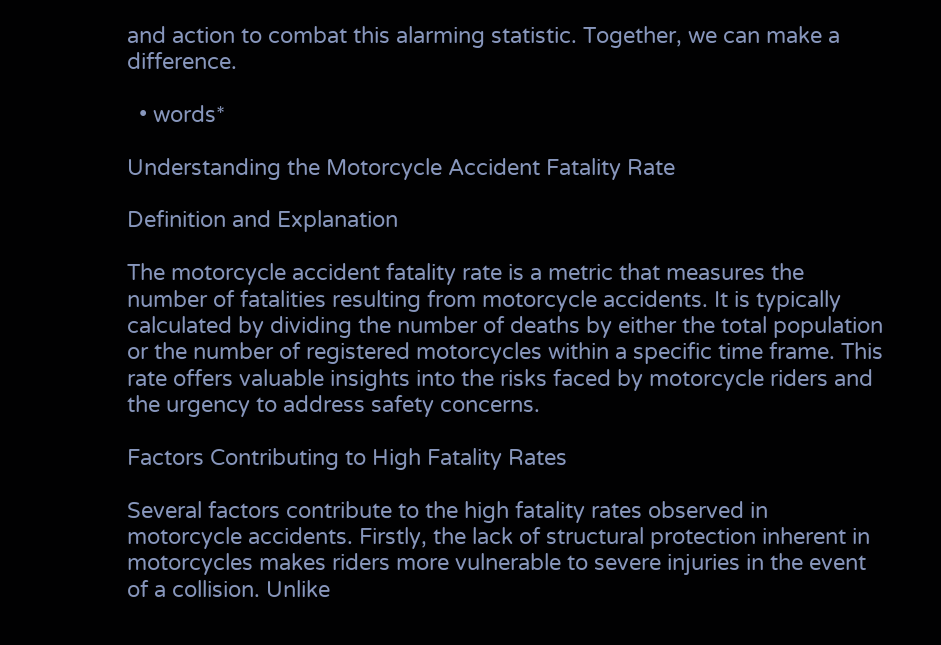and action to combat this alarming statistic. Together, we can make a difference.

  • words*

Understanding the Motorcycle Accident Fatality Rate

Definition and Explanation

The motorcycle accident fatality rate is a metric that measures the number of fatalities resulting from motorcycle accidents. It is typically calculated by dividing the number of deaths by either the total population or the number of registered motorcycles within a specific time frame. This rate offers valuable insights into the risks faced by motorcycle riders and the urgency to address safety concerns.

Factors Contributing to High Fatality Rates

Several factors contribute to the high fatality rates observed in motorcycle accidents. Firstly, the lack of structural protection inherent in motorcycles makes riders more vulnerable to severe injuries in the event of a collision. Unlike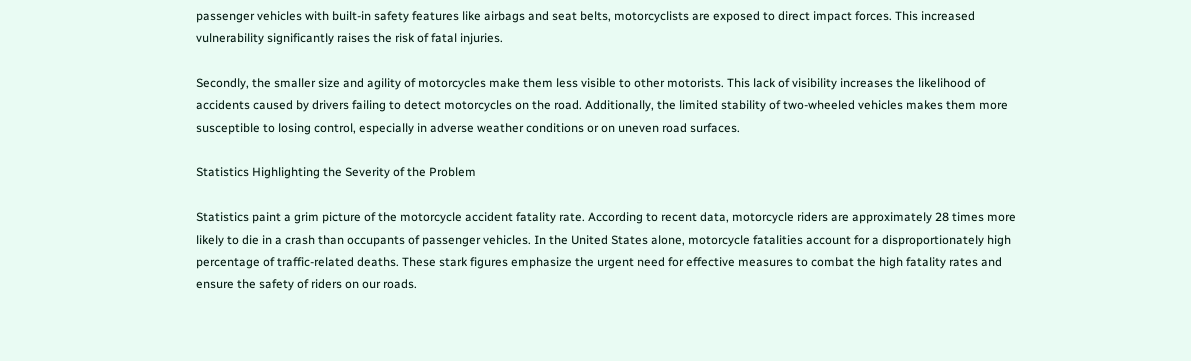passenger vehicles with built-in safety features like airbags and seat belts, motorcyclists are exposed to direct impact forces. This increased vulnerability significantly raises the risk of fatal injuries.

Secondly, the smaller size and agility of motorcycles make them less visible to other motorists. This lack of visibility increases the likelihood of accidents caused by drivers failing to detect motorcycles on the road. Additionally, the limited stability of two-wheeled vehicles makes them more susceptible to losing control, especially in adverse weather conditions or on uneven road surfaces.

Statistics Highlighting the Severity of the Problem

Statistics paint a grim picture of the motorcycle accident fatality rate. According to recent data, motorcycle riders are approximately 28 times more likely to die in a crash than occupants of passenger vehicles. In the United States alone, motorcycle fatalities account for a disproportionately high percentage of traffic-related deaths. These stark figures emphasize the urgent need for effective measures to combat the high fatality rates and ensure the safety of riders on our roads.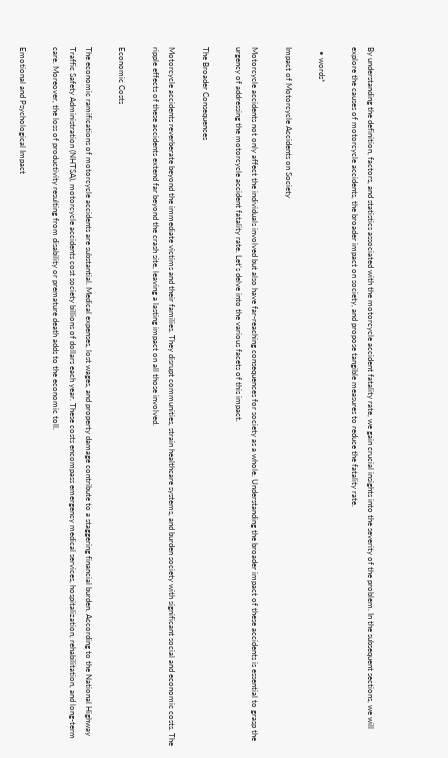By understanding the definition, factors, and statistics associated with the motorcycle accident fatality rate, we gain crucial insights into the severity of the problem. In the subsequent sections, we will explore the causes of motorcycle accidents, the broader impact on society, and propose tangible measures to reduce the fatality rate.

  • words*

Impact of Motorcycle Accidents on Society

Motorcycle accidents not only affect the individuals involved but also have far-reaching consequences for society as a whole. Understanding the broader impact of these accidents is essential to grasp the urgency of addressing the motorcycle accident fatality rate. Let’s delve into the various facets of this impact.

The Broader Consequences

Motorcycle accidents reverberate beyond the immediate victims and their families. They disrupt communities, strain healthcare systems, and burden society with significant social and economic costs. The ripple effects of these accidents extend far beyond the crash site, leaving a lasting impact on all those involved.

Economic Costs

The economic ramifications of motorcycle accidents are substantial. Medical expenses, lost wages, and property damage contribute to a staggering financial burden. According to the National Highway Traffic Safety Administration (NHTSA), motorcycle accidents cost society billions of dollars each year. These costs encompass emergency medical services, hospitalization, rehabilitation, and long-term care. Moreover, the loss of productivity resulting from disability or premature death adds to the economic toll.

Emotional and Psychological Impact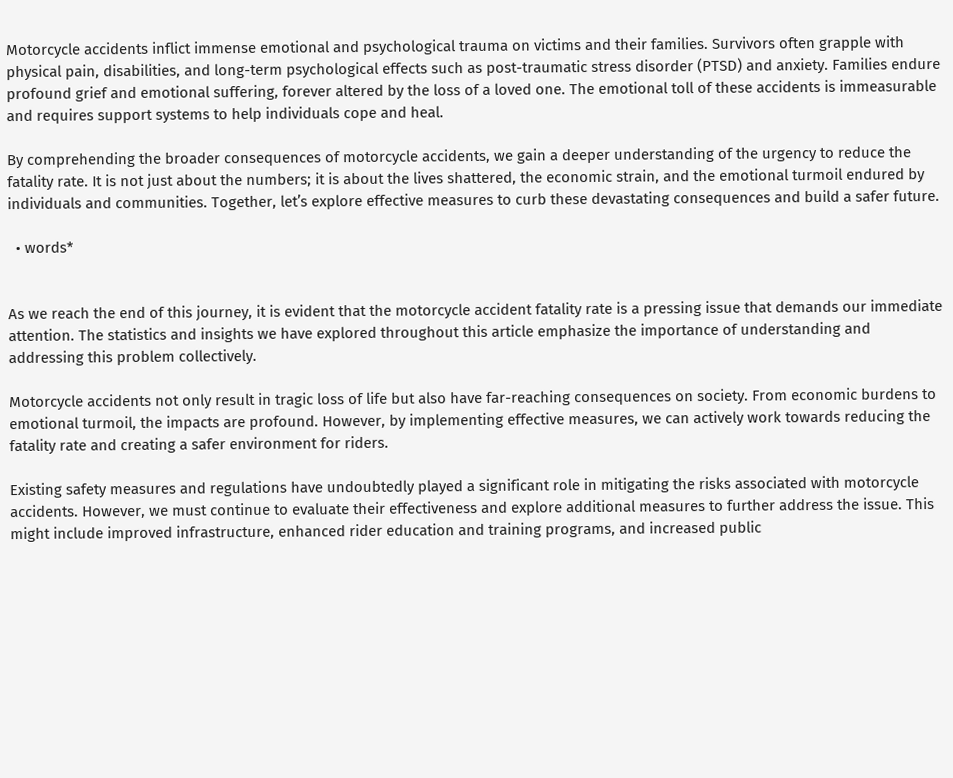Motorcycle accidents inflict immense emotional and psychological trauma on victims and their families. Survivors often grapple with physical pain, disabilities, and long-term psychological effects such as post-traumatic stress disorder (PTSD) and anxiety. Families endure profound grief and emotional suffering, forever altered by the loss of a loved one. The emotional toll of these accidents is immeasurable and requires support systems to help individuals cope and heal.

By comprehending the broader consequences of motorcycle accidents, we gain a deeper understanding of the urgency to reduce the fatality rate. It is not just about the numbers; it is about the lives shattered, the economic strain, and the emotional turmoil endured by individuals and communities. Together, let’s explore effective measures to curb these devastating consequences and build a safer future.

  • words*


As we reach the end of this journey, it is evident that the motorcycle accident fatality rate is a pressing issue that demands our immediate attention. The statistics and insights we have explored throughout this article emphasize the importance of understanding and addressing this problem collectively.

Motorcycle accidents not only result in tragic loss of life but also have far-reaching consequences on society. From economic burdens to emotional turmoil, the impacts are profound. However, by implementing effective measures, we can actively work towards reducing the fatality rate and creating a safer environment for riders.

Existing safety measures and regulations have undoubtedly played a significant role in mitigating the risks associated with motorcycle accidents. However, we must continue to evaluate their effectiveness and explore additional measures to further address the issue. This might include improved infrastructure, enhanced rider education and training programs, and increased public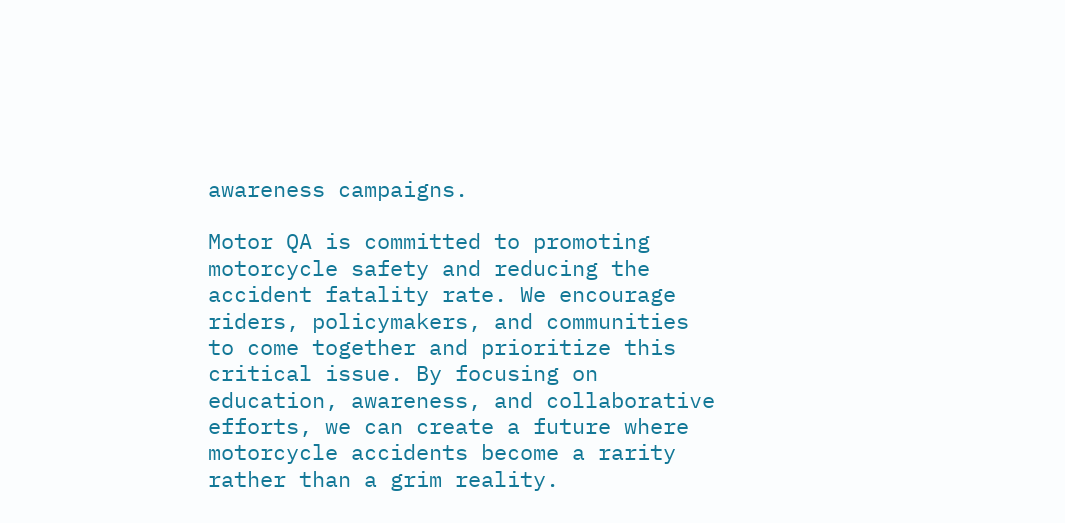awareness campaigns.

Motor QA is committed to promoting motorcycle safety and reducing the accident fatality rate. We encourage riders, policymakers, and communities to come together and prioritize this critical issue. By focusing on education, awareness, and collaborative efforts, we can create a future where motorcycle accidents become a rarity rather than a grim reality.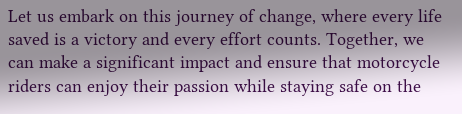Let us embark on this journey of change, where every life saved is a victory and every effort counts. Together, we can make a significant impact and ensure that motorcycle riders can enjoy their passion while staying safe on the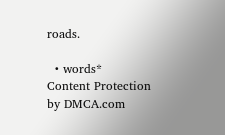roads.

  • words*
Content Protection by DMCA.com